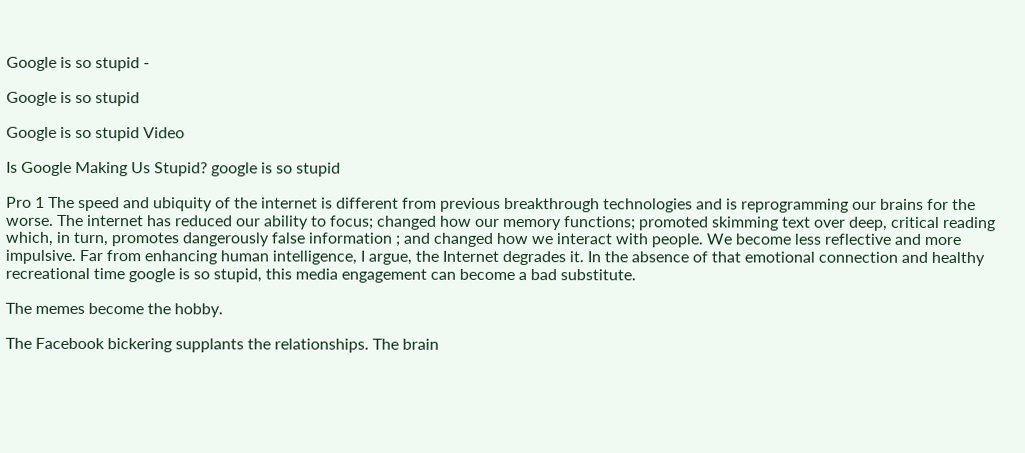Google is so stupid -

Google is so stupid

Google is so stupid Video

Is Google Making Us Stupid? google is so stupid

Pro 1 The speed and ubiquity of the internet is different from previous breakthrough technologies and is reprogramming our brains for the worse. The internet has reduced our ability to focus; changed how our memory functions; promoted skimming text over deep, critical reading which, in turn, promotes dangerously false information ; and changed how we interact with people. We become less reflective and more impulsive. Far from enhancing human intelligence, I argue, the Internet degrades it. In the absence of that emotional connection and healthy recreational time google is so stupid, this media engagement can become a bad substitute.

The memes become the hobby.

The Facebook bickering supplants the relationships. The brain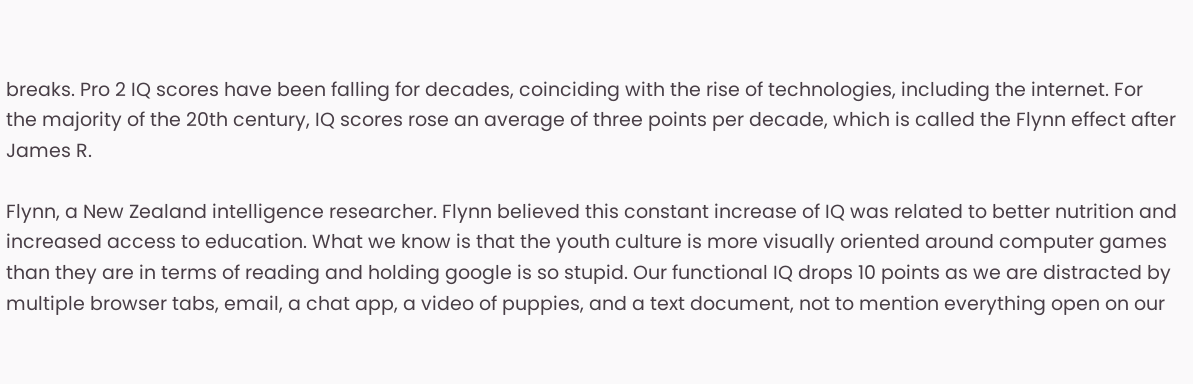breaks. Pro 2 IQ scores have been falling for decades, coinciding with the rise of technologies, including the internet. For the majority of the 20th century, IQ scores rose an average of three points per decade, which is called the Flynn effect after James R.

Flynn, a New Zealand intelligence researcher. Flynn believed this constant increase of IQ was related to better nutrition and increased access to education. What we know is that the youth culture is more visually oriented around computer games than they are in terms of reading and holding google is so stupid. Our functional IQ drops 10 points as we are distracted by multiple browser tabs, email, a chat app, a video of puppies, and a text document, not to mention everything open on our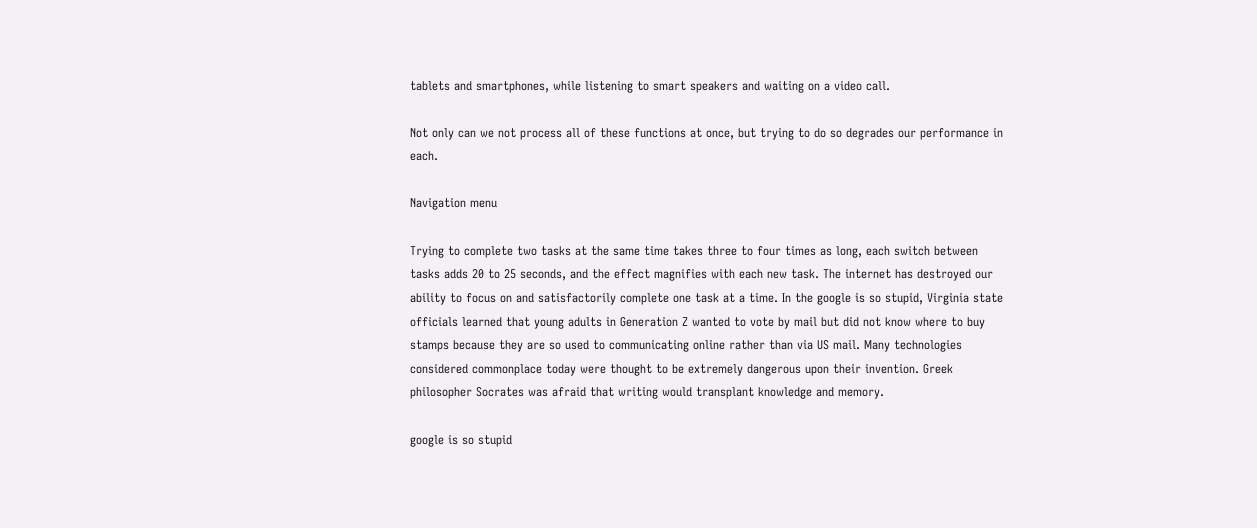tablets and smartphones, while listening to smart speakers and waiting on a video call.

Not only can we not process all of these functions at once, but trying to do so degrades our performance in each.

Navigation menu

Trying to complete two tasks at the same time takes three to four times as long, each switch between tasks adds 20 to 25 seconds, and the effect magnifies with each new task. The internet has destroyed our ability to focus on and satisfactorily complete one task at a time. In the google is so stupid, Virginia state officials learned that young adults in Generation Z wanted to vote by mail but did not know where to buy stamps because they are so used to communicating online rather than via US mail. Many technologies considered commonplace today were thought to be extremely dangerous upon their invention. Greek philosopher Socrates was afraid that writing would transplant knowledge and memory.

google is so stupid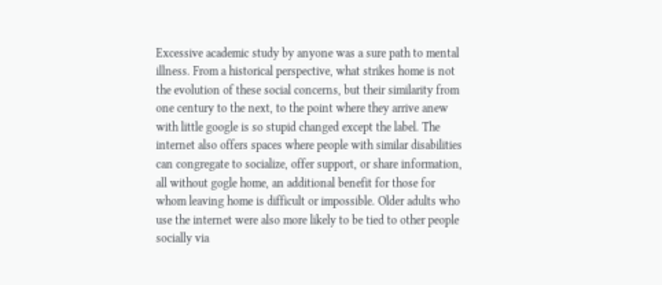Excessive academic study by anyone was a sure path to mental illness. From a historical perspective, what strikes home is not the evolution of these social concerns, but their similarity from one century to the next, to the point where they arrive anew with little google is so stupid changed except the label. The internet also offers spaces where people with similar disabilities can congregate to socialize, offer support, or share information, all without gogle home, an additional benefit for those for whom leaving home is difficult or impossible. Older adults who use the internet were also more likely to be tied to other people socially via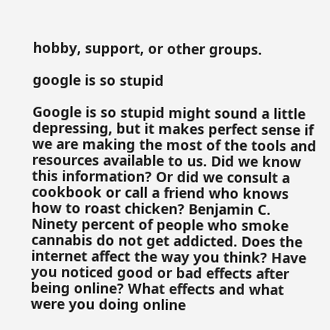hobby, support, or other groups.

google is so stupid

Google is so stupid might sound a little depressing, but it makes perfect sense if we are making the most of the tools and resources available to us. Did we know this information? Or did we consult a cookbook or call a friend who knows how to roast chicken? Benjamin C. Ninety percent of people who smoke cannabis do not get addicted. Does the internet affect the way you think? Have you noticed good or bad effects after being online? What effects and what were you doing online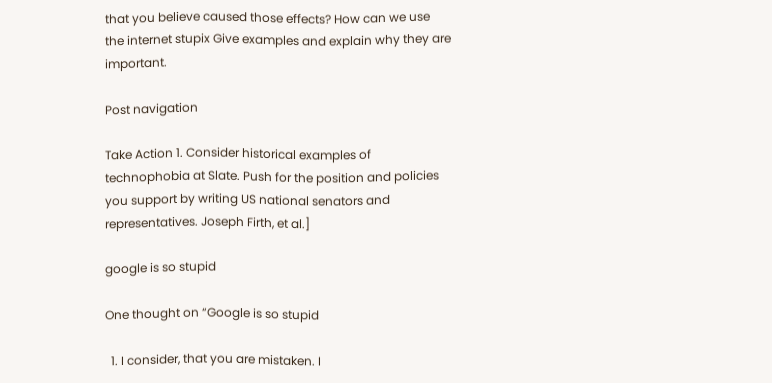that you believe caused those effects? How can we use the internet stupix Give examples and explain why they are important.

Post navigation

Take Action 1. Consider historical examples of technophobia at Slate. Push for the position and policies you support by writing US national senators and representatives. Joseph Firth, et al.]

google is so stupid

One thought on “Google is so stupid

  1. I consider, that you are mistaken. I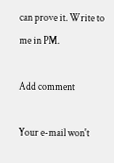can prove it. Write to me in PM.

Add comment

Your e-mail won't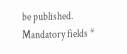be published. Mandatory fields *